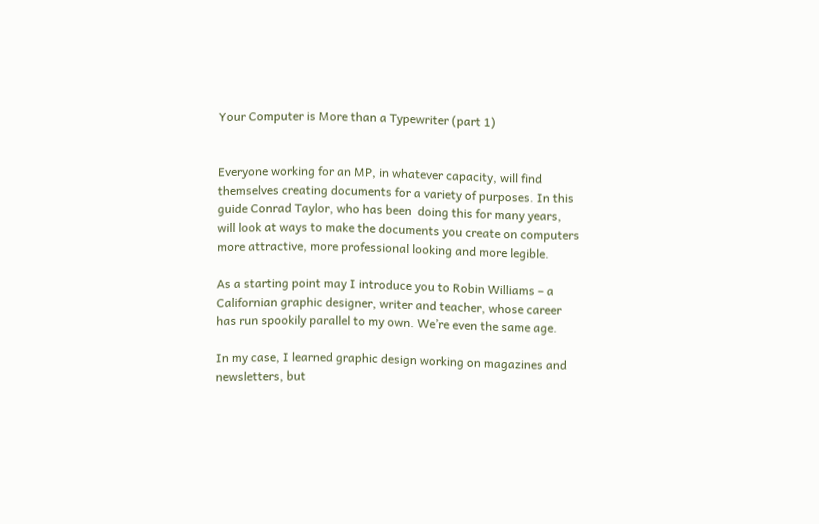Your Computer is More than a Typewriter (part 1)


Everyone working for an MP, in whatever capacity, will find themselves creating documents for a variety of purposes. In this guide Conrad Taylor, who has been  doing this for many years, will look at ways to make the documents you create on computers more attractive, more professional looking and more legible.

As a starting point may I introduce you to Robin Williams – a Californian graphic designer, writer and teacher, whose career has run spookily parallel to my own. We’re even the same age.

In my case, I learned graphic design working on magazines and newsletters, but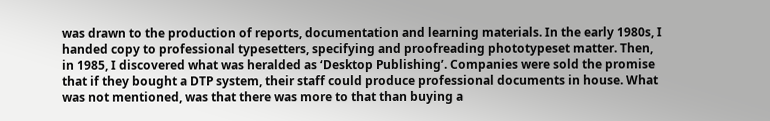was drawn to the production of reports, documentation and learning materials. In the early 1980s, I handed copy to professional typesetters, specifying and proofreading phototypeset matter. Then, in 1985, I discovered what was heralded as ‘Desktop Publishing’. Companies were sold the promise that if they bought a DTP system, their staff could produce professional documents in house. What was not mentioned, was that there was more to that than buying a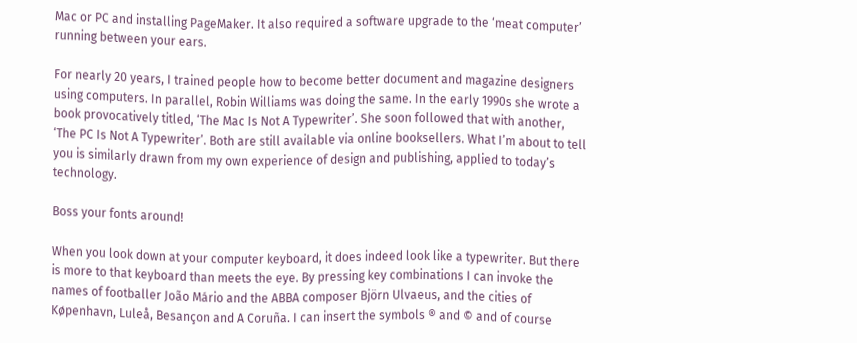Mac or PC and installing PageMaker. It also required a software upgrade to the ‘meat computer’ running between your ears.

For nearly 20 years, I trained people how to become better document and magazine designers using computers. In parallel, Robin Williams was doing the same. In the early 1990s she wrote a book provocatively titled, ‘The Mac Is Not A Typewriter’. She soon followed that with another, ‘The PC Is Not A Typewriter’. Both are still available via online booksellers. What I’m about to tell you is similarly drawn from my own experience of design and publishing, applied to today’s technology.

Boss your fonts around!

When you look down at your computer keyboard, it does indeed look like a typewriter. But there is more to that keyboard than meets the eye. By pressing key combinations I can invoke the names of footballer João Mário and the ABBA composer Björn Ulvaeus, and the cities of  Køpenhavn, Luleå, Besançon and A Coruña. I can insert the symbols ® and © and of course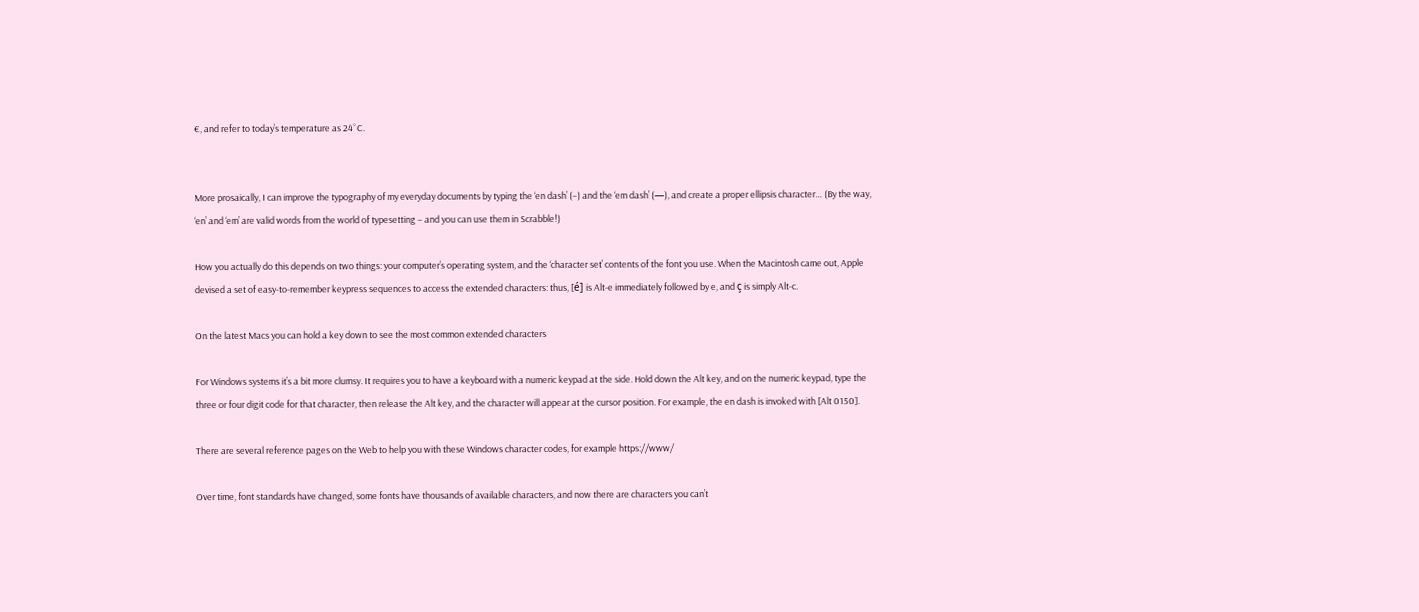€, and refer to today’s temperature as 24˚C.


More prosaically, I can improve the typography of my everyday documents by typing the ‘en dash’ (–) and the ‘em dash’ (—), and create a proper ellipsis character… (By the way, ‘en’ and ‘em’ are valid words from the world of typesetting – and you can use them in Scrabble!)

How you actually do this depends on two things: your computer’s operating system, and the ‘character set’ contents of the font you use. When the Macintosh came out, Apple devised a set of easy-to-remember keypress sequences to access the extended characters: thus, [é] is Alt-e immediately followed by e, and ç is simply Alt-c.

On the latest Macs you can hold a key down to see the most common extended characters

For Windows systems it’s a bit more clumsy. It requires you to have a keyboard with a numeric keypad at the side. Hold down the Alt key, and on the numeric keypad, type the three or four digit code for that character, then release the Alt key, and the character will appear at the cursor position. For example, the en dash is invoked with [Alt 0150].

There are several reference pages on the Web to help you with these Windows character codes, for example https://www/

Over time, font standards have changed, some fonts have thousands of available characters, and now there are characters you can’t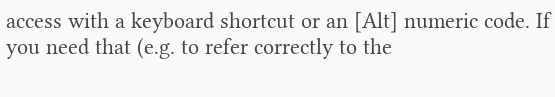access with a keyboard shortcut or an [Alt] numeric code. If you need that (e.g. to refer correctly to the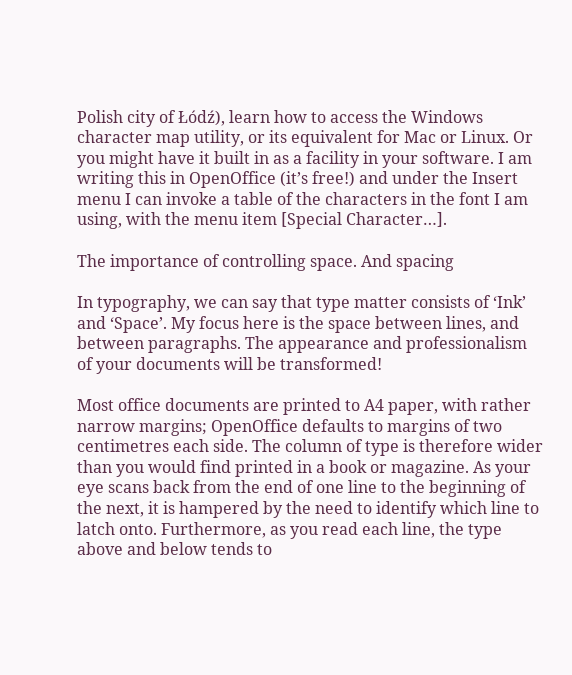Polish city of Łódź), learn how to access the Windows character map utility, or its equivalent for Mac or Linux. Or you might have it built in as a facility in your software. I am writing this in OpenOffice (it’s free!) and under the Insert menu I can invoke a table of the characters in the font I am using, with the menu item [Special Character…].

The importance of controlling space. And spacing

In typography, we can say that type matter consists of ‘Ink’ and ‘Space’. My focus here is the space between lines, and between paragraphs. The appearance and professionalism of your documents will be transformed!

Most office documents are printed to A4 paper, with rather narrow margins; OpenOffice defaults to margins of two centimetres each side. The column of type is therefore wider than you would find printed in a book or magazine. As your eye scans back from the end of one line to the beginning of the next, it is hampered by the need to identify which line to latch onto. Furthermore, as you read each line, the type above and below tends to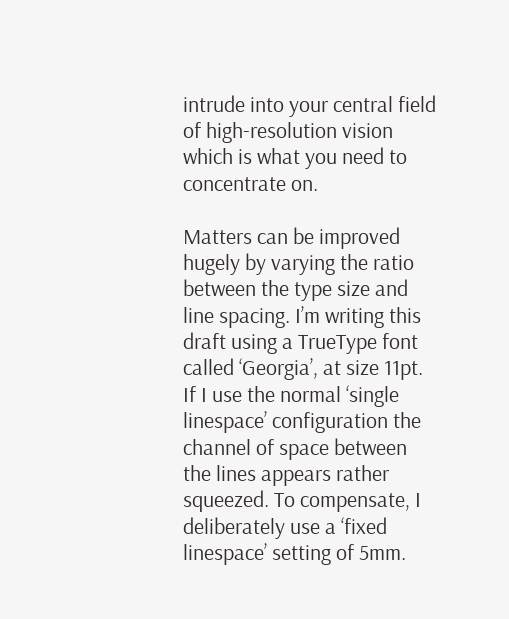intrude into your central field of high-resolution vision which is what you need to concentrate on.

Matters can be improved hugely by varying the ratio between the type size and line spacing. I’m writing this draft using a TrueType font called ‘Georgia’, at size 11pt. If I use the normal ‘single linespace’ configuration the channel of space between the lines appears rather squeezed. To compensate, I deliberately use a ‘fixed linespace’ setting of 5mm.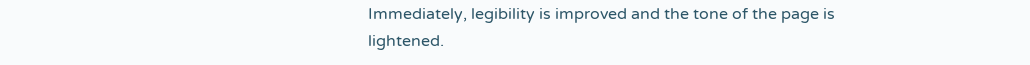Immediately, legibility is improved and the tone of the page is lightened.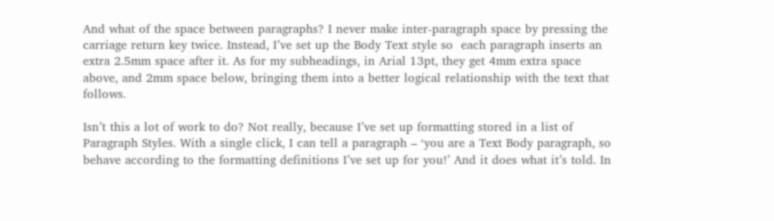And what of the space between paragraphs? I never make inter-paragraph space by pressing the carriage return key twice. Instead, I’ve set up the Body Text style so  each paragraph inserts an extra 2.5mm space after it. As for my subheadings, in Arial 13pt, they get 4mm extra space above, and 2mm space below, bringing them into a better logical relationship with the text that follows.

Isn’t this a lot of work to do? Not really, because I’ve set up formatting stored in a list of Paragraph Styles. With a single click, I can tell a paragraph – ‘you are a Text Body paragraph, so behave according to the formatting definitions I’ve set up for you!’ And it does what it’s told. In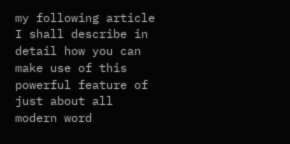my following article I shall describe in detail how you can make use of this powerful feature of just about all modern word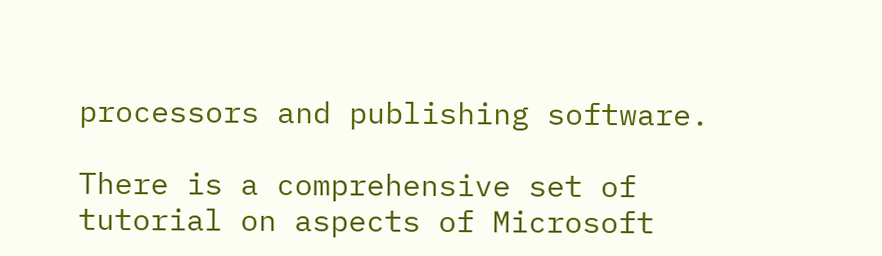processors and publishing software.

There is a comprehensive set of tutorial on aspects of Microsoft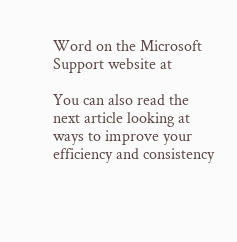Word on the Microsoft Support website at

You can also read the next article looking at ways to improve your efficiency and consistency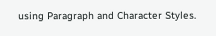using Paragraph and Character Styles.